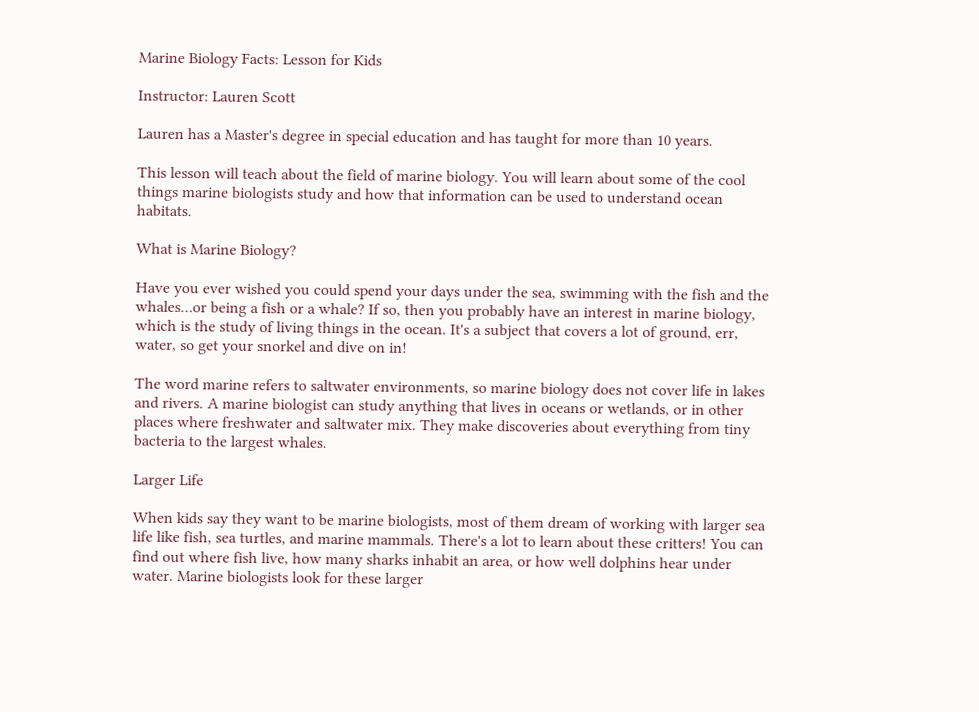Marine Biology Facts: Lesson for Kids

Instructor: Lauren Scott

Lauren has a Master's degree in special education and has taught for more than 10 years.

This lesson will teach about the field of marine biology. You will learn about some of the cool things marine biologists study and how that information can be used to understand ocean habitats.

What is Marine Biology?

Have you ever wished you could spend your days under the sea, swimming with the fish and the whales…or being a fish or a whale? If so, then you probably have an interest in marine biology, which is the study of living things in the ocean. It's a subject that covers a lot of ground, err, water, so get your snorkel and dive on in!

The word marine refers to saltwater environments, so marine biology does not cover life in lakes and rivers. A marine biologist can study anything that lives in oceans or wetlands, or in other places where freshwater and saltwater mix. They make discoveries about everything from tiny bacteria to the largest whales.

Larger Life

When kids say they want to be marine biologists, most of them dream of working with larger sea life like fish, sea turtles, and marine mammals. There's a lot to learn about these critters! You can find out where fish live, how many sharks inhabit an area, or how well dolphins hear under water. Marine biologists look for these larger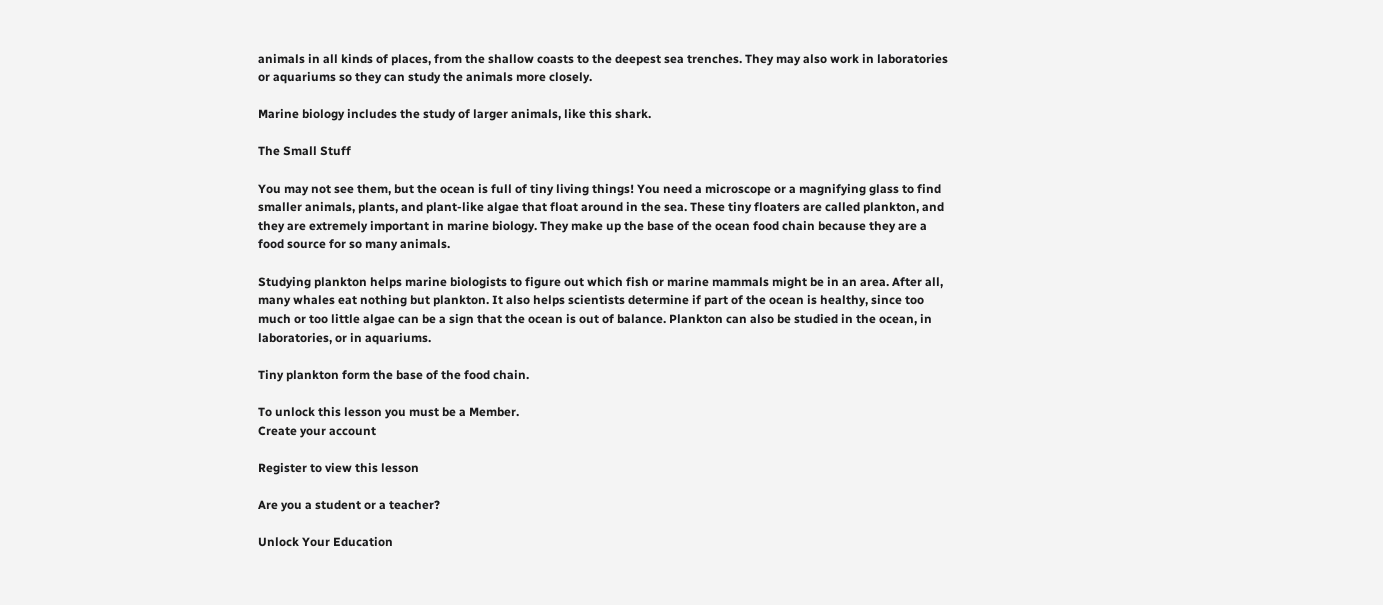animals in all kinds of places, from the shallow coasts to the deepest sea trenches. They may also work in laboratories or aquariums so they can study the animals more closely.

Marine biology includes the study of larger animals, like this shark.

The Small Stuff

You may not see them, but the ocean is full of tiny living things! You need a microscope or a magnifying glass to find smaller animals, plants, and plant-like algae that float around in the sea. These tiny floaters are called plankton, and they are extremely important in marine biology. They make up the base of the ocean food chain because they are a food source for so many animals.

Studying plankton helps marine biologists to figure out which fish or marine mammals might be in an area. After all, many whales eat nothing but plankton. It also helps scientists determine if part of the ocean is healthy, since too much or too little algae can be a sign that the ocean is out of balance. Plankton can also be studied in the ocean, in laboratories, or in aquariums.

Tiny plankton form the base of the food chain.

To unlock this lesson you must be a Member.
Create your account

Register to view this lesson

Are you a student or a teacher?

Unlock Your Education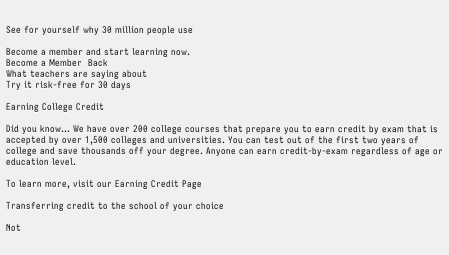See for yourself why 30 million people use

Become a member and start learning now.
Become a Member  Back
What teachers are saying about
Try it risk-free for 30 days

Earning College Credit

Did you know… We have over 200 college courses that prepare you to earn credit by exam that is accepted by over 1,500 colleges and universities. You can test out of the first two years of college and save thousands off your degree. Anyone can earn credit-by-exam regardless of age or education level.

To learn more, visit our Earning Credit Page

Transferring credit to the school of your choice

Not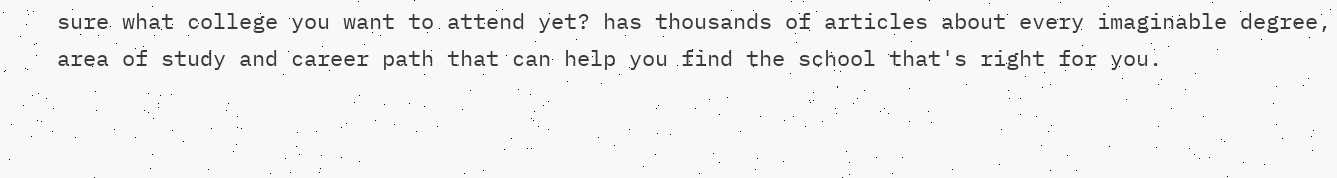sure what college you want to attend yet? has thousands of articles about every imaginable degree, area of study and career path that can help you find the school that's right for you.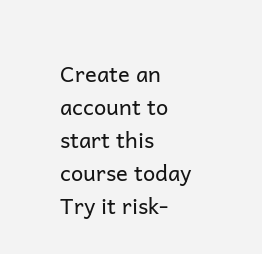Create an account to start this course today
Try it risk-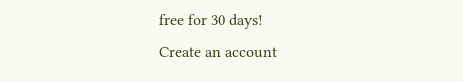free for 30 days!
Create an account